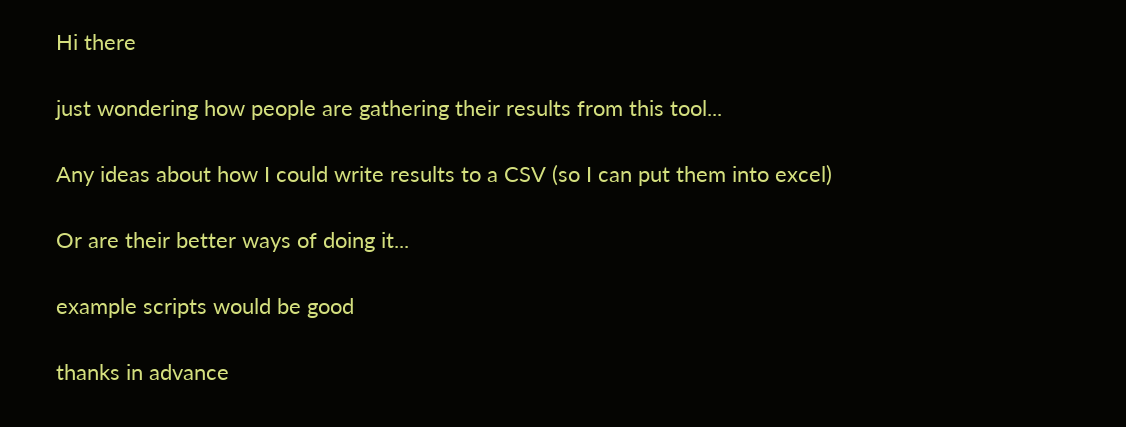Hi there

just wondering how people are gathering their results from this tool...

Any ideas about how I could write results to a CSV (so I can put them into excel)

Or are their better ways of doing it...

example scripts would be good

thanks in advance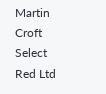Martin Croft
Select Red Ltd